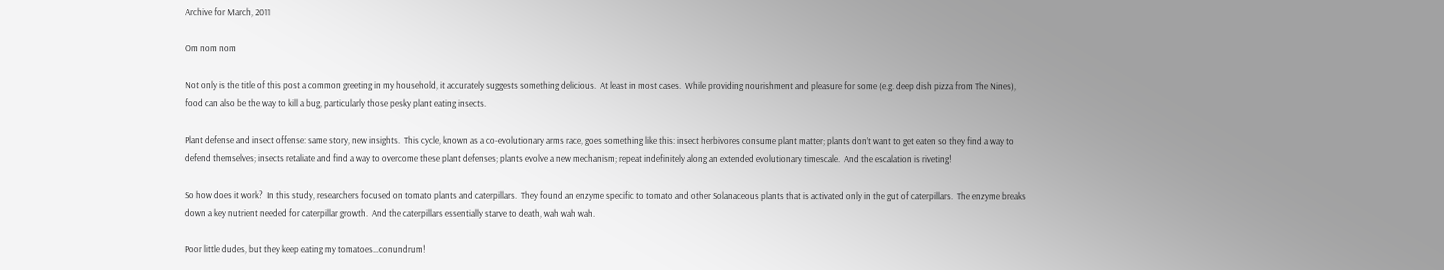Archive for March, 2011

Om nom nom

Not only is the title of this post a common greeting in my household, it accurately suggests something delicious.  At least in most cases.  While providing nourishment and pleasure for some (e.g. deep dish pizza from The Nines), food can also be the way to kill a bug, particularly those pesky plant eating insects.

Plant defense and insect offense: same story, new insights.  This cycle, known as a co-evolutionary arms race, goes something like this: insect herbivores consume plant matter; plants don’t want to get eaten so they find a way to defend themselves; insects retaliate and find a way to overcome these plant defenses; plants evolve a new mechanism; repeat indefinitely along an extended evolutionary timescale.  And the escalation is riveting!

So how does it work?  In this study, researchers focused on tomato plants and caterpillars.  They found an enzyme specific to tomato and other Solanaceous plants that is activated only in the gut of caterpillars.  The enzyme breaks down a key nutrient needed for caterpillar growth.  And the caterpillars essentially starve to death, wah wah wah.

Poor little dudes, but they keep eating my tomatoes…conundrum!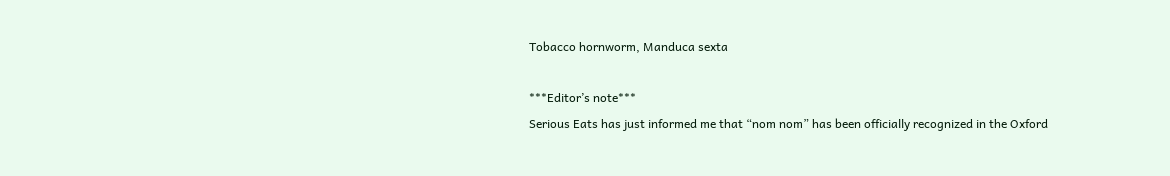Tobacco hornworm, Manduca sexta

***Editor’s note***
Serious Eats has just informed me that “nom nom” has been officially recognized in the Oxford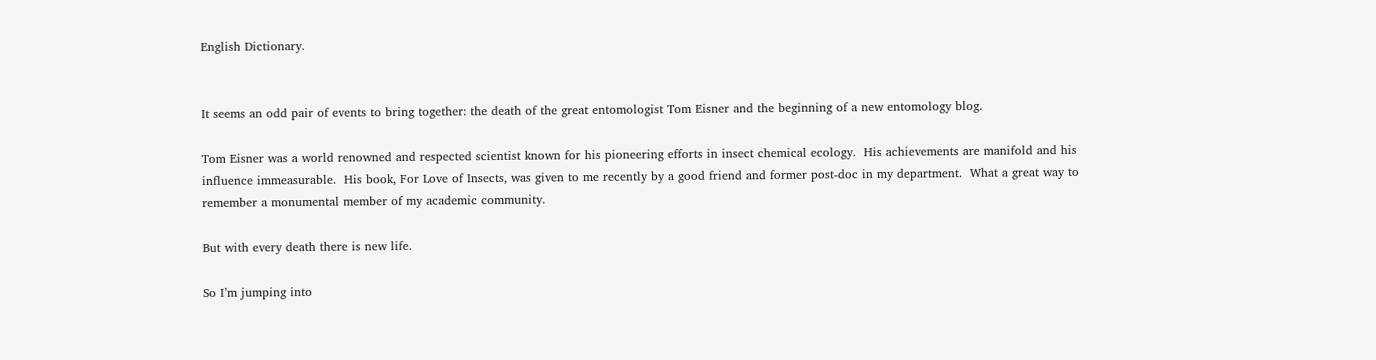English Dictionary.


It seems an odd pair of events to bring together: the death of the great entomologist Tom Eisner and the beginning of a new entomology blog.

Tom Eisner was a world renowned and respected scientist known for his pioneering efforts in insect chemical ecology.  His achievements are manifold and his influence immeasurable.  His book, For Love of Insects, was given to me recently by a good friend and former post-doc in my department.  What a great way to remember a monumental member of my academic community.

But with every death there is new life.

So I’m jumping into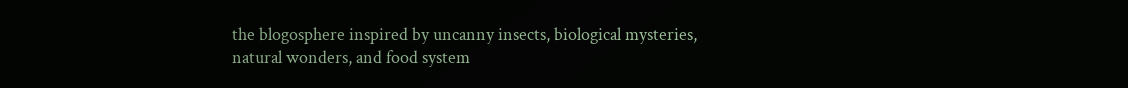the blogosphere inspired by uncanny insects, biological mysteries, natural wonders, and food system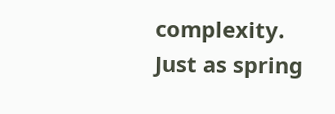complexity.  Just as spring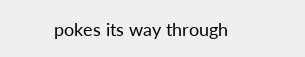pokes its way through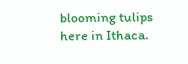blooming tulips here in Ithaca.